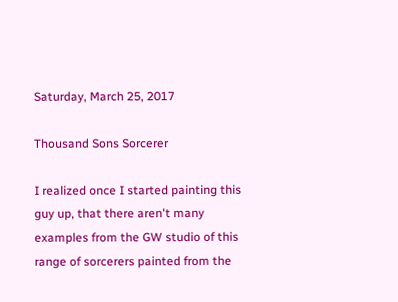Saturday, March 25, 2017

Thousand Sons Sorcerer

I realized once I started painting this guy up, that there aren't many examples from the GW studio of this range of sorcerers painted from the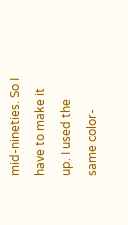mid-nineties. So I have to make it up. I used the same color-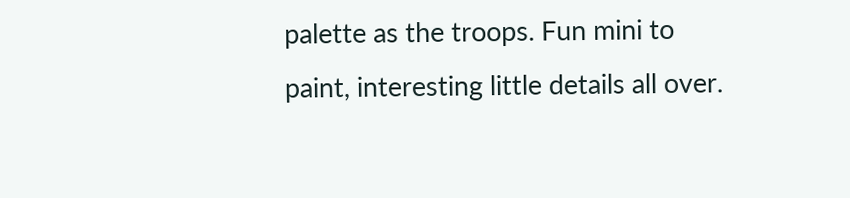palette as the troops. Fun mini to paint, interesting little details all over.